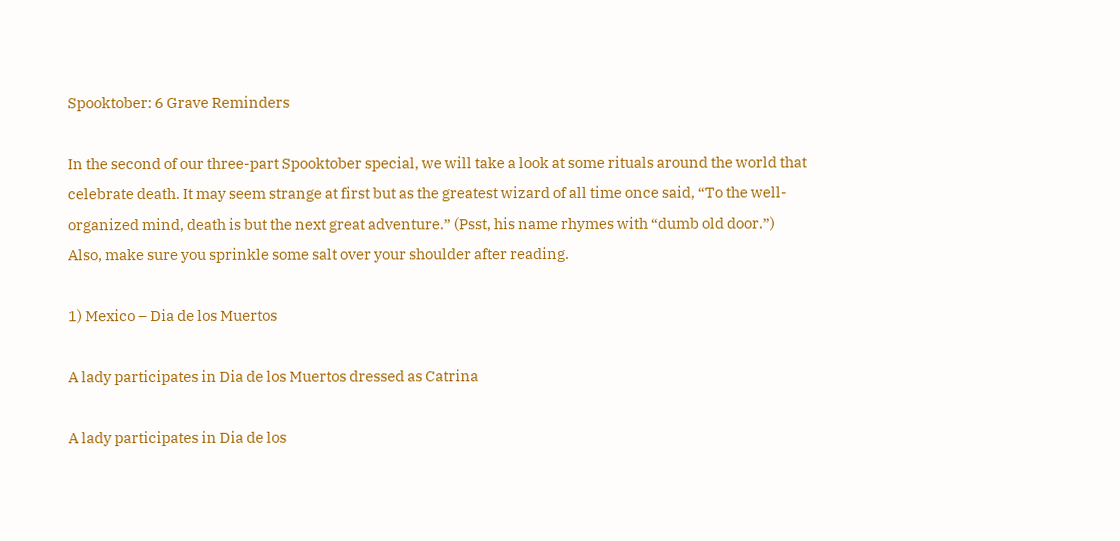Spooktober: 6 Grave Reminders

In the second of our three-part Spooktober special, we will take a look at some rituals around the world that celebrate death. It may seem strange at first but as the greatest wizard of all time once said, “To the well-organized mind, death is but the next great adventure.” (Psst, his name rhymes with “dumb old door.”) Also, make sure you sprinkle some salt over your shoulder after reading.

1) Mexico – Dia de los Muertos

A lady participates in Dia de los Muertos dressed as Catrina

A lady participates in Dia de los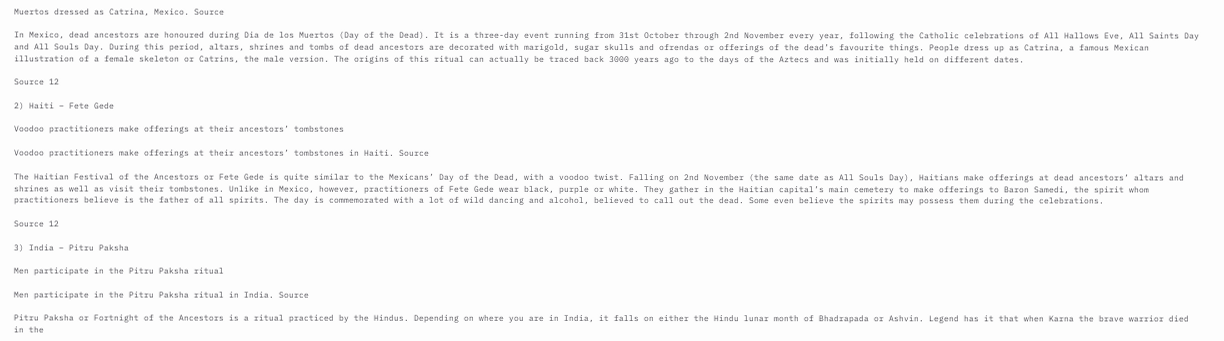Muertos dressed as Catrina, Mexico. Source

In Mexico, dead ancestors are honoured during Dia de los Muertos (Day of the Dead). It is a three-day event running from 31st October through 2nd November every year, following the Catholic celebrations of All Hallows Eve, All Saints Day and All Souls Day. During this period, altars, shrines and tombs of dead ancestors are decorated with marigold, sugar skulls and ofrendas or offerings of the dead’s favourite things. People dress up as Catrina, a famous Mexican illustration of a female skeleton or Catrins, the male version. The origins of this ritual can actually be traced back 3000 years ago to the days of the Aztecs and was initially held on different dates.

Source 12

2) Haiti – Fete Gede

Voodoo practitioners make offerings at their ancestors’ tombstones

Voodoo practitioners make offerings at their ancestors’ tombstones in Haiti. Source

The Haitian Festival of the Ancestors or Fete Gede is quite similar to the Mexicans’ Day of the Dead, with a voodoo twist. Falling on 2nd November (the same date as All Souls Day), Haitians make offerings at dead ancestors’ altars and shrines as well as visit their tombstones. Unlike in Mexico, however, practitioners of Fete Gede wear black, purple or white. They gather in the Haitian capital’s main cemetery to make offerings to Baron Samedi, the spirit whom practitioners believe is the father of all spirits. The day is commemorated with a lot of wild dancing and alcohol, believed to call out the dead. Some even believe the spirits may possess them during the celebrations.

Source 12

3) India – Pitru Paksha

Men participate in the Pitru Paksha ritual

Men participate in the Pitru Paksha ritual in India. Source

Pitru Paksha or Fortnight of the Ancestors is a ritual practiced by the Hindus. Depending on where you are in India, it falls on either the Hindu lunar month of Bhadrapada or Ashvin. Legend has it that when Karna the brave warrior died in the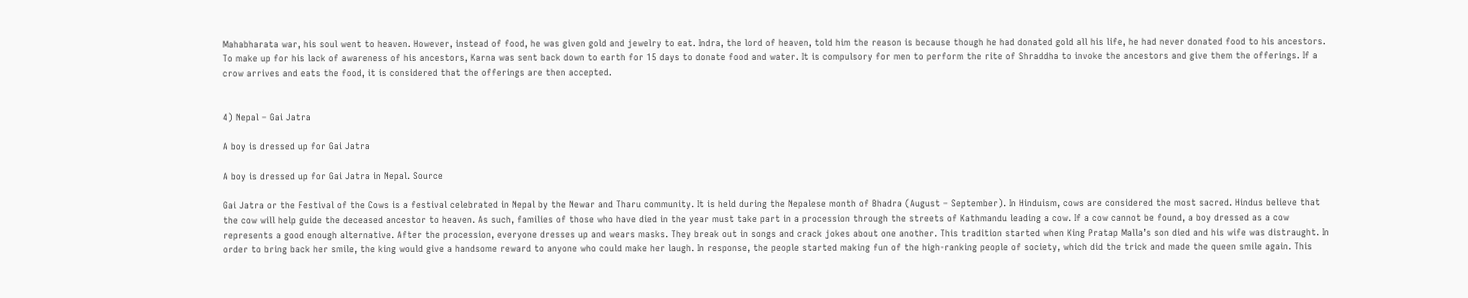Mahabharata war, his soul went to heaven. However, instead of food, he was given gold and jewelry to eat. Indra, the lord of heaven, told him the reason is because though he had donated gold all his life, he had never donated food to his ancestors. To make up for his lack of awareness of his ancestors, Karna was sent back down to earth for 15 days to donate food and water. It is compulsory for men to perform the rite of Shraddha to invoke the ancestors and give them the offerings. If a crow arrives and eats the food, it is considered that the offerings are then accepted.


4) Nepal – Gai Jatra

A boy is dressed up for Gai Jatra

A boy is dressed up for Gai Jatra in Nepal. Source

Gai Jatra or the Festival of the Cows is a festival celebrated in Nepal by the Newar and Tharu community. It is held during the Nepalese month of Bhadra (August – September). In Hinduism, cows are considered the most sacred. Hindus believe that the cow will help guide the deceased ancestor to heaven. As such, families of those who have died in the year must take part in a procession through the streets of Kathmandu leading a cow. If a cow cannot be found, a boy dressed as a cow represents a good enough alternative. After the procession, everyone dresses up and wears masks. They break out in songs and crack jokes about one another. This tradition started when King Pratap Malla’s son died and his wife was distraught. In order to bring back her smile, the king would give a handsome reward to anyone who could make her laugh. In response, the people started making fun of the high-ranking people of society, which did the trick and made the queen smile again. This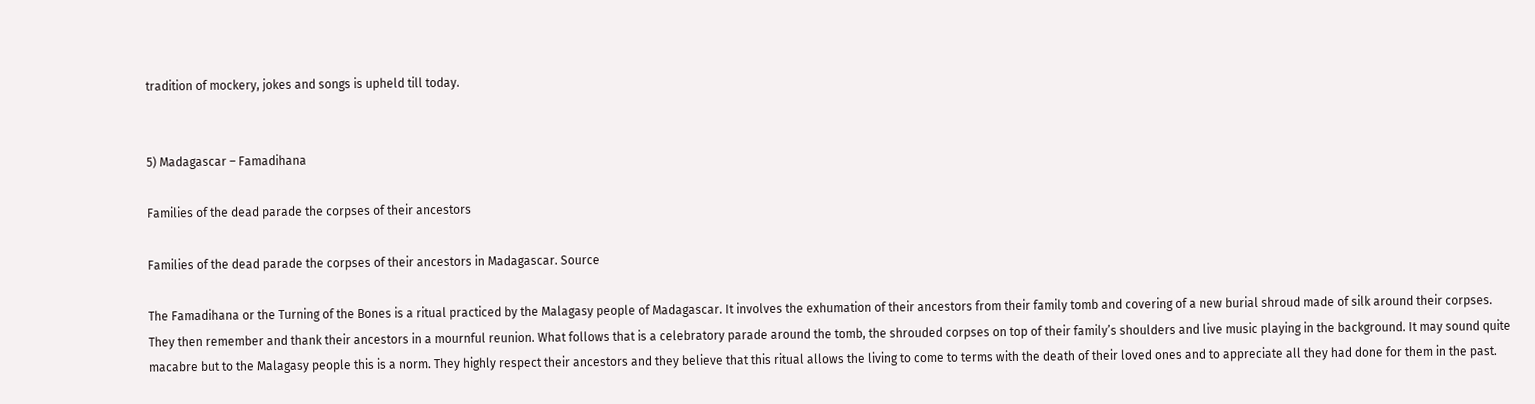tradition of mockery, jokes and songs is upheld till today.


5) Madagascar – Famadihana

Families of the dead parade the corpses of their ancestors

Families of the dead parade the corpses of their ancestors in Madagascar. Source

The Famadihana or the Turning of the Bones is a ritual practiced by the Malagasy people of Madagascar. It involves the exhumation of their ancestors from their family tomb and covering of a new burial shroud made of silk around their corpses. They then remember and thank their ancestors in a mournful reunion. What follows that is a celebratory parade around the tomb, the shrouded corpses on top of their family’s shoulders and live music playing in the background. It may sound quite macabre but to the Malagasy people this is a norm. They highly respect their ancestors and they believe that this ritual allows the living to come to terms with the death of their loved ones and to appreciate all they had done for them in the past.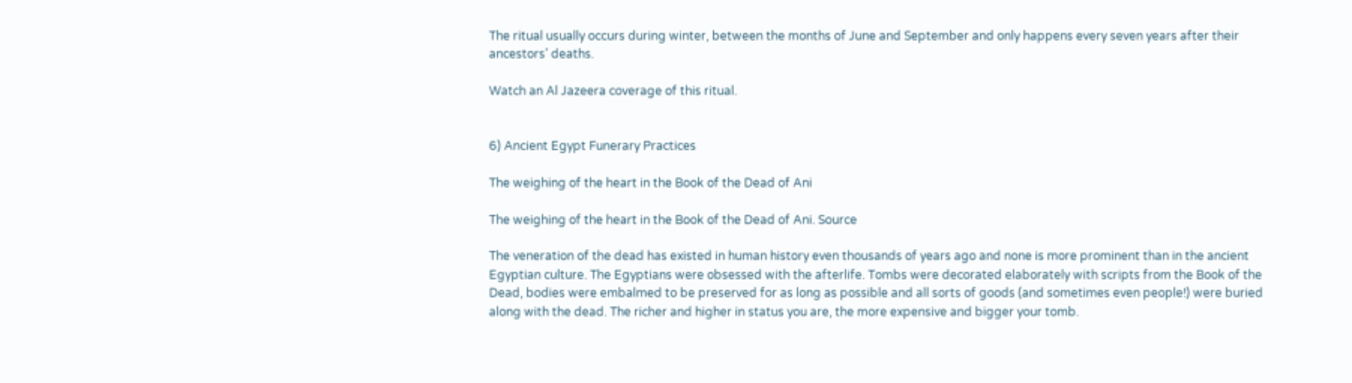The ritual usually occurs during winter, between the months of June and September and only happens every seven years after their ancestors’ deaths.

Watch an Al Jazeera coverage of this ritual.


6) Ancient Egypt Funerary Practices

The weighing of the heart in the Book of the Dead of Ani

The weighing of the heart in the Book of the Dead of Ani. Source

The veneration of the dead has existed in human history even thousands of years ago and none is more prominent than in the ancient Egyptian culture. The Egyptians were obsessed with the afterlife. Tombs were decorated elaborately with scripts from the Book of the Dead, bodies were embalmed to be preserved for as long as possible and all sorts of goods (and sometimes even people!) were buried along with the dead. The richer and higher in status you are, the more expensive and bigger your tomb.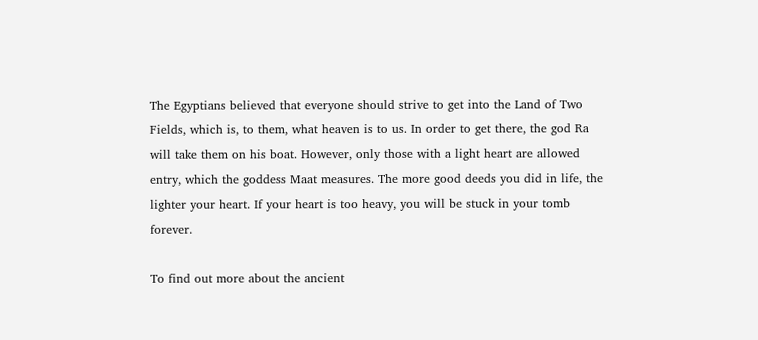The Egyptians believed that everyone should strive to get into the Land of Two Fields, which is, to them, what heaven is to us. In order to get there, the god Ra will take them on his boat. However, only those with a light heart are allowed entry, which the goddess Maat measures. The more good deeds you did in life, the lighter your heart. If your heart is too heavy, you will be stuck in your tomb forever.

To find out more about the ancient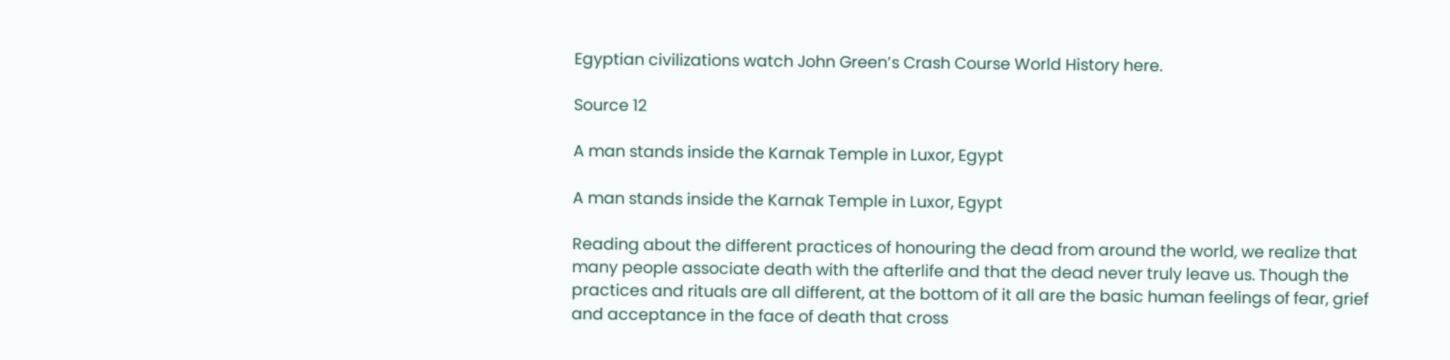Egyptian civilizations watch John Green’s Crash Course World History here.

Source 12

A man stands inside the Karnak Temple in Luxor, Egypt

A man stands inside the Karnak Temple in Luxor, Egypt

Reading about the different practices of honouring the dead from around the world, we realize that many people associate death with the afterlife and that the dead never truly leave us. Though the practices and rituals are all different, at the bottom of it all are the basic human feelings of fear, grief and acceptance in the face of death that cross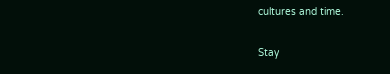cultures and time.

Stay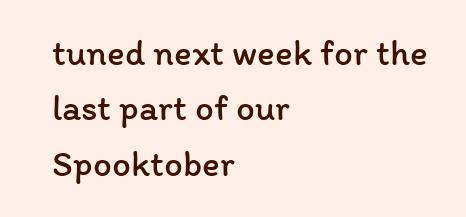tuned next week for the last part of our Spooktober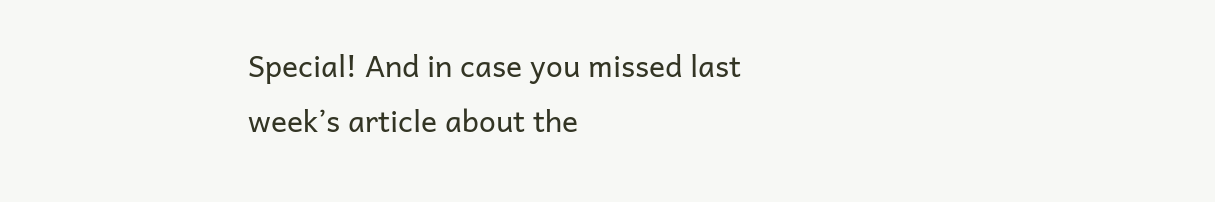Special! And in case you missed last week’s article about the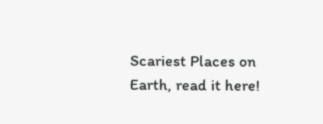Scariest Places on Earth, read it here!